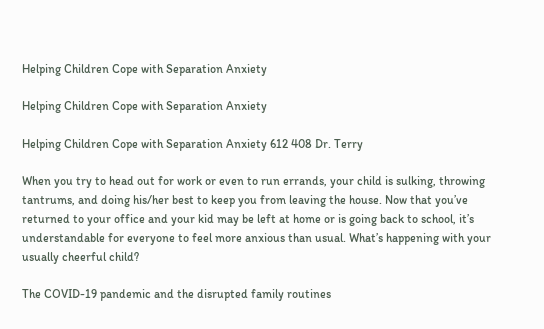Helping Children Cope with Separation Anxiety

Helping Children Cope with Separation Anxiety

Helping Children Cope with Separation Anxiety 612 408 Dr. Terry

When you try to head out for work or even to run errands, your child is sulking, throwing tantrums, and doing his/her best to keep you from leaving the house. Now that you’ve returned to your office and your kid may be left at home or is going back to school, it’s understandable for everyone to feel more anxious than usual. What’s happening with your usually cheerful child?

The COVID-19 pandemic and the disrupted family routines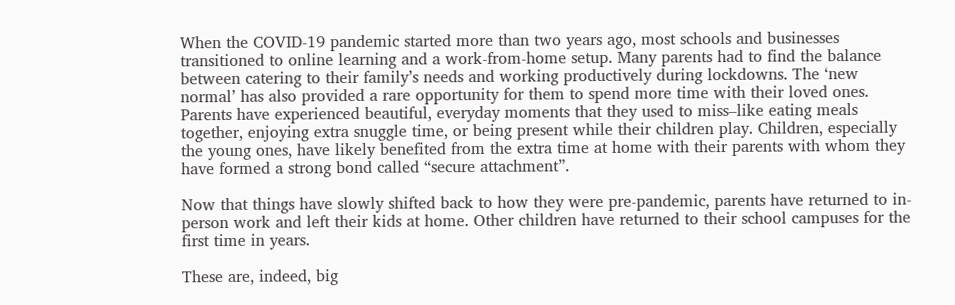When the COVID-19 pandemic started more than two years ago, most schools and businesses transitioned to online learning and a work-from-home setup. Many parents had to find the balance between catering to their family’s needs and working productively during lockdowns. The ‘new normal’ has also provided a rare opportunity for them to spend more time with their loved ones. Parents have experienced beautiful, everyday moments that they used to miss–like eating meals together, enjoying extra snuggle time, or being present while their children play. Children, especially the young ones, have likely benefited from the extra time at home with their parents with whom they have formed a strong bond called “secure attachment”.

Now that things have slowly shifted back to how they were pre-pandemic, parents have returned to in-person work and left their kids at home. Other children have returned to their school campuses for the first time in years.

These are, indeed, big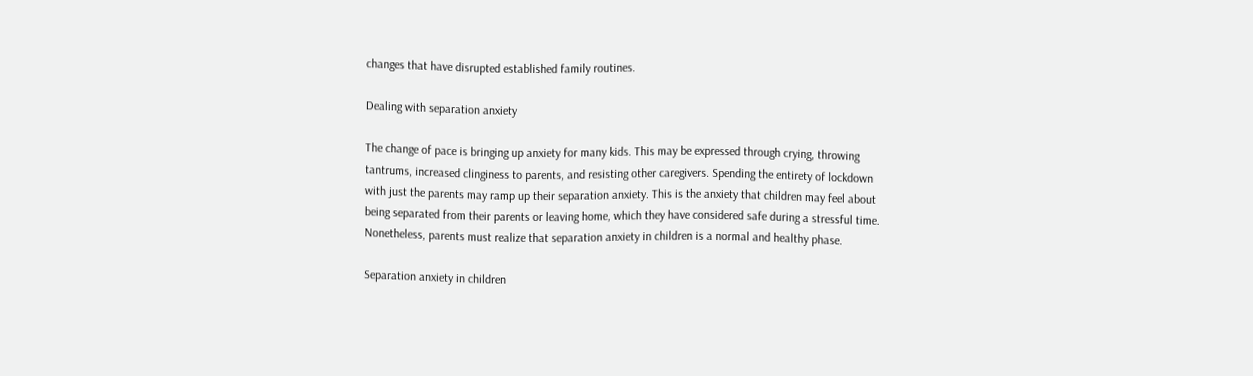changes that have disrupted established family routines.

Dealing with separation anxiety

The change of pace is bringing up anxiety for many kids. This may be expressed through crying, throwing tantrums, increased clinginess to parents, and resisting other caregivers. Spending the entirety of lockdown with just the parents may ramp up their separation anxiety. This is the anxiety that children may feel about being separated from their parents or leaving home, which they have considered safe during a stressful time. Nonetheless, parents must realize that separation anxiety in children is a normal and healthy phase.

Separation anxiety in children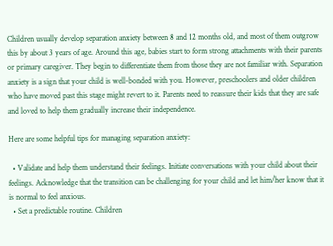Children usually develop separation anxiety between 8 and 12 months old, and most of them outgrow this by about 3 years of age. Around this age, babies start to form strong attachments with their parents or primary caregiver. They begin to differentiate them from those they are not familiar with. Separation anxiety is a sign that your child is well-bonded with you. However, preschoolers and older children who have moved past this stage might revert to it. Parents need to reassure their kids that they are safe and loved to help them gradually increase their independence.

Here are some helpful tips for managing separation anxiety:

  • Validate and help them understand their feelings. Initiate conversations with your child about their feelings. Acknowledge that the transition can be challenging for your child and let him/her know that it is normal to feel anxious.
  • Set a predictable routine. Children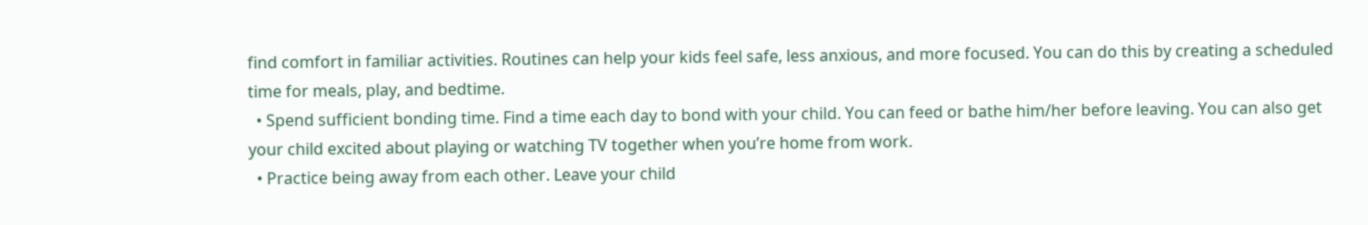find comfort in familiar activities. Routines can help your kids feel safe, less anxious, and more focused. You can do this by creating a scheduled time for meals, play, and bedtime.
  • Spend sufficient bonding time. Find a time each day to bond with your child. You can feed or bathe him/her before leaving. You can also get your child excited about playing or watching TV together when you’re home from work.
  • Practice being away from each other. Leave your child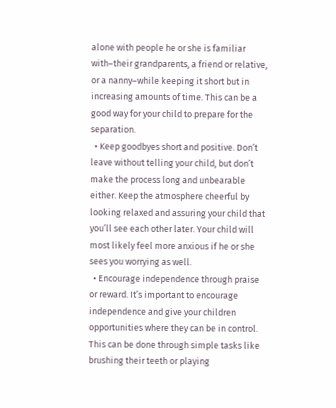alone with people he or she is familiar with–their grandparents, a friend or relative, or a nanny–while keeping it short but in increasing amounts of time. This can be a good way for your child to prepare for the separation.
  • Keep goodbyes short and positive. Don’t leave without telling your child, but don’t make the process long and unbearable either. Keep the atmosphere cheerful by looking relaxed and assuring your child that you’ll see each other later. Your child will most likely feel more anxious if he or she sees you worrying as well.
  • Encourage independence through praise or reward. It’s important to encourage independence and give your children opportunities where they can be in control. This can be done through simple tasks like brushing their teeth or playing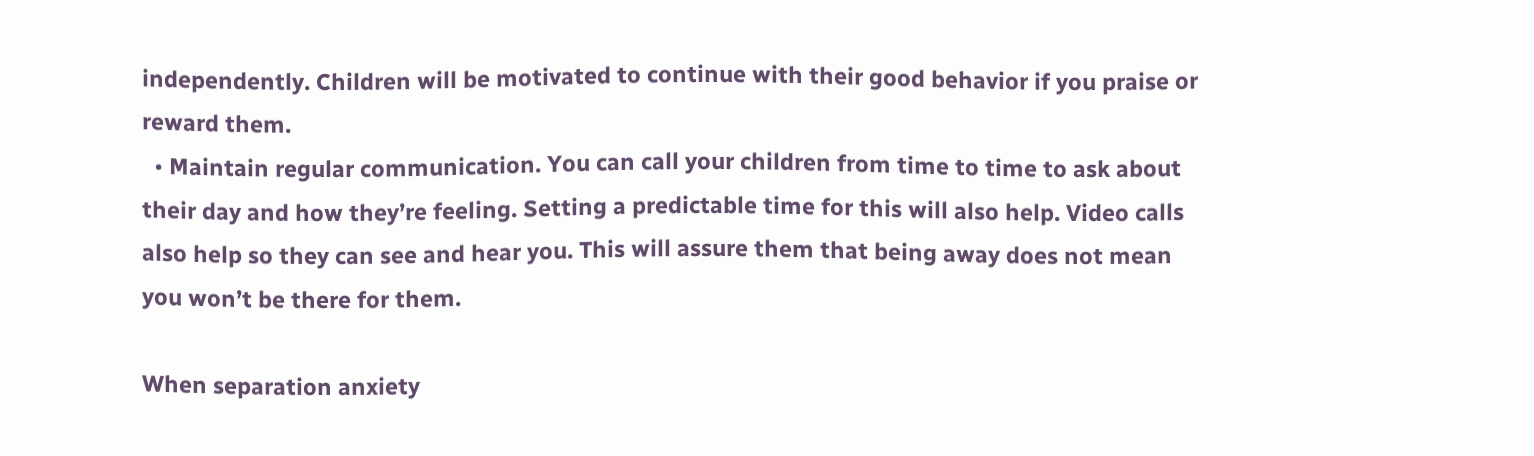independently. Children will be motivated to continue with their good behavior if you praise or reward them.
  • Maintain regular communication. You can call your children from time to time to ask about their day and how they’re feeling. Setting a predictable time for this will also help. Video calls also help so they can see and hear you. This will assure them that being away does not mean you won’t be there for them.

When separation anxiety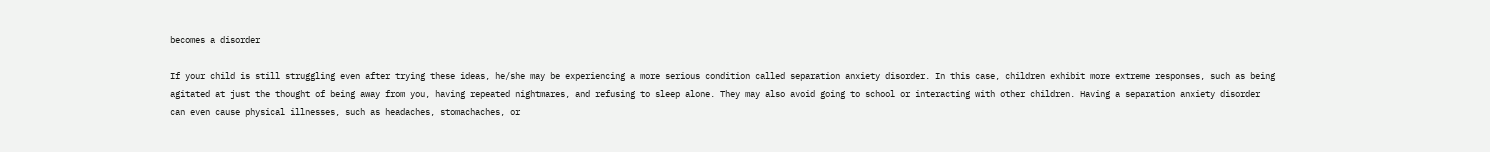becomes a disorder

If your child is still struggling even after trying these ideas, he/she may be experiencing a more serious condition called separation anxiety disorder. In this case, children exhibit more extreme responses, such as being agitated at just the thought of being away from you, having repeated nightmares, and refusing to sleep alone. They may also avoid going to school or interacting with other children. Having a separation anxiety disorder can even cause physical illnesses, such as headaches, stomachaches, or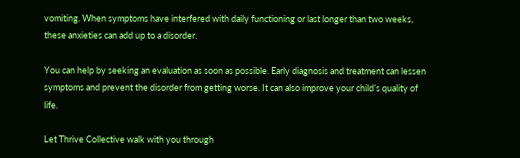vomiting. When symptoms have interfered with daily functioning or last longer than two weeks, these anxieties can add up to a disorder.

You can help by seeking an evaluation as soon as possible. Early diagnosis and treatment can lessen symptoms and prevent the disorder from getting worse. It can also improve your child’s quality of life.

Let Thrive Collective walk with you through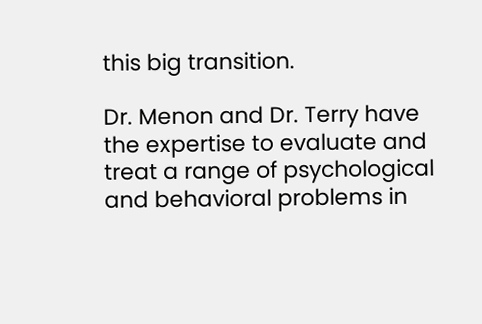this big transition.

Dr. Menon and Dr. Terry have the expertise to evaluate and treat a range of psychological and behavioral problems in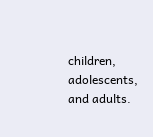children, adolescents, and adults.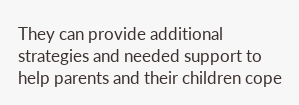They can provide additional strategies and needed support to help parents and their children cope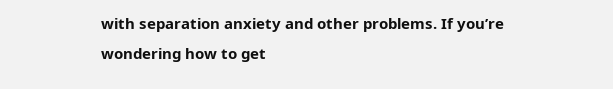with separation anxiety and other problems. If you’re wondering how to get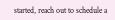started, reach out to schedule a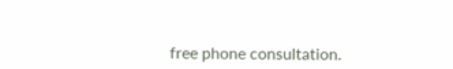free phone consultation.